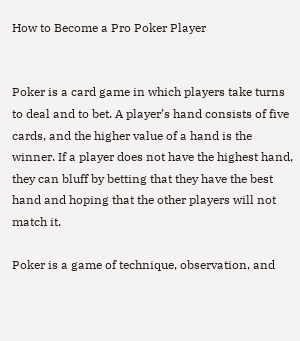How to Become a Pro Poker Player


Poker is a card game in which players take turns to deal and to bet. A player’s hand consists of five cards, and the higher value of a hand is the winner. If a player does not have the highest hand, they can bluff by betting that they have the best hand and hoping that the other players will not match it.

Poker is a game of technique, observation, and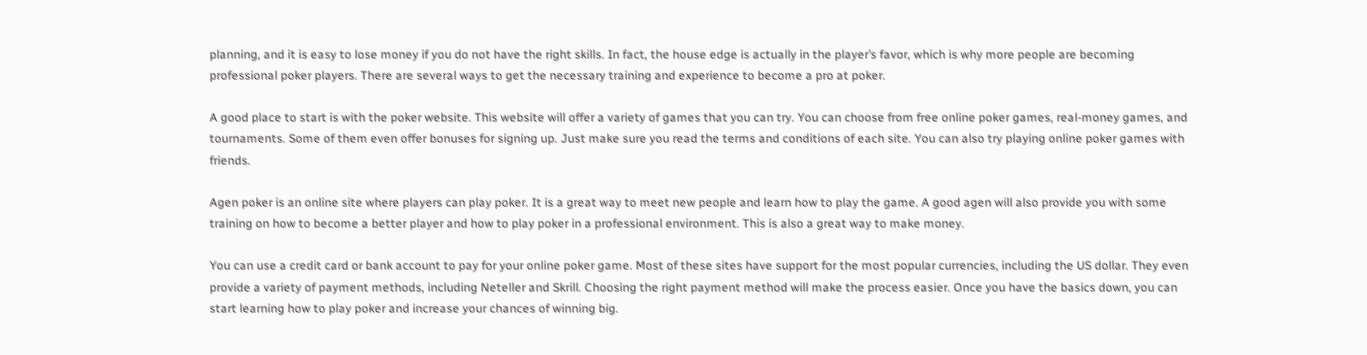planning, and it is easy to lose money if you do not have the right skills. In fact, the house edge is actually in the player’s favor, which is why more people are becoming professional poker players. There are several ways to get the necessary training and experience to become a pro at poker.

A good place to start is with the poker website. This website will offer a variety of games that you can try. You can choose from free online poker games, real-money games, and tournaments. Some of them even offer bonuses for signing up. Just make sure you read the terms and conditions of each site. You can also try playing online poker games with friends.

Agen poker is an online site where players can play poker. It is a great way to meet new people and learn how to play the game. A good agen will also provide you with some training on how to become a better player and how to play poker in a professional environment. This is also a great way to make money.

You can use a credit card or bank account to pay for your online poker game. Most of these sites have support for the most popular currencies, including the US dollar. They even provide a variety of payment methods, including Neteller and Skrill. Choosing the right payment method will make the process easier. Once you have the basics down, you can start learning how to play poker and increase your chances of winning big.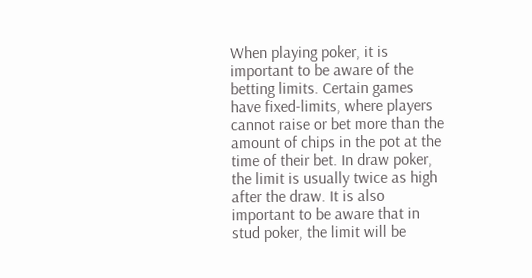When playing poker, it is important to be aware of the betting limits. Certain games have fixed-limits, where players cannot raise or bet more than the amount of chips in the pot at the time of their bet. In draw poker, the limit is usually twice as high after the draw. It is also important to be aware that in stud poker, the limit will be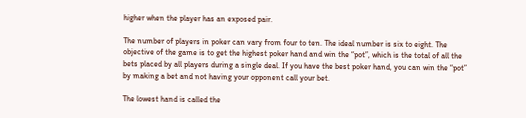higher when the player has an exposed pair.

The number of players in poker can vary from four to ten. The ideal number is six to eight. The objective of the game is to get the highest poker hand and win the “pot”, which is the total of all the bets placed by all players during a single deal. If you have the best poker hand, you can win the “pot” by making a bet and not having your opponent call your bet.

The lowest hand is called the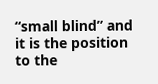“small blind” and it is the position to the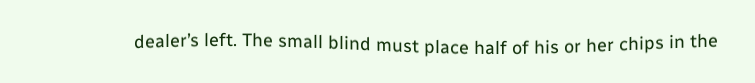dealer’s left. The small blind must place half of his or her chips in the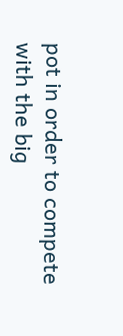pot in order to compete with the big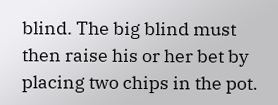blind. The big blind must then raise his or her bet by placing two chips in the pot.